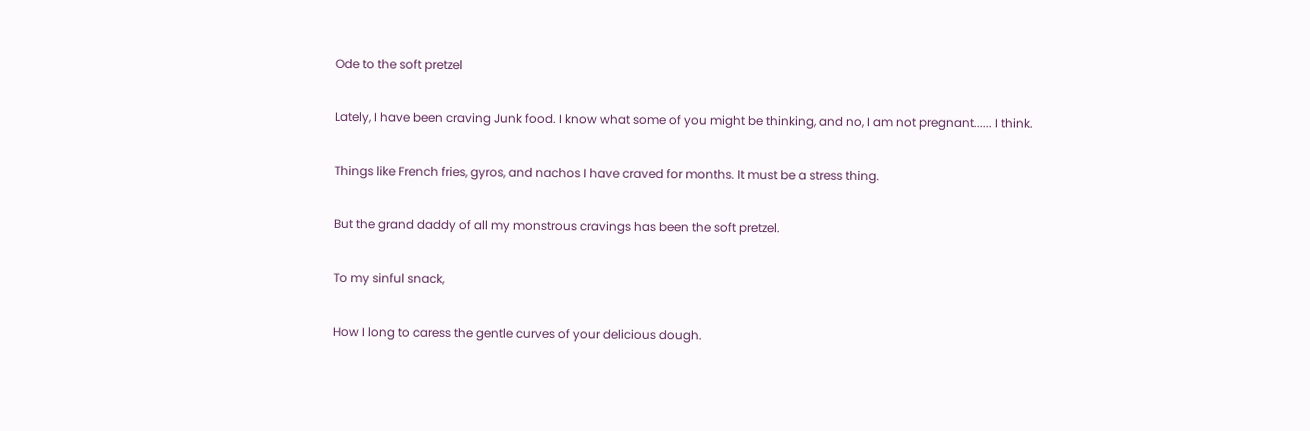Ode to the soft pretzel

Lately, I have been craving Junk food. I know what some of you might be thinking, and no, I am not pregnant...... I think.

Things like French fries, gyros, and nachos I have craved for months. It must be a stress thing.

But the grand daddy of all my monstrous cravings has been the soft pretzel.

To my sinful snack,

How I long to caress the gentle curves of your delicious dough.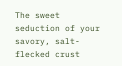The sweet seduction of your savory, salt- flecked crust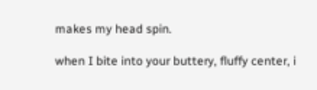makes my head spin.

when I bite into your buttery, fluffy center, i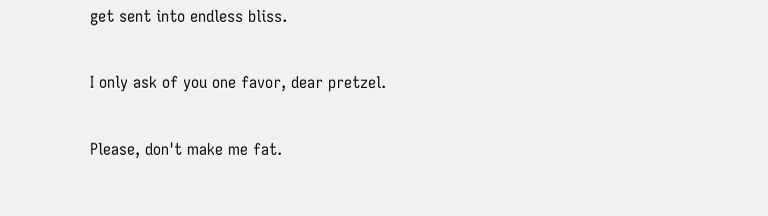get sent into endless bliss.

I only ask of you one favor, dear pretzel.

Please, don't make me fat.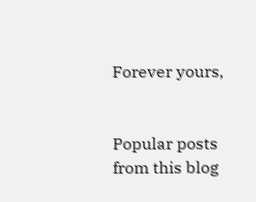Forever yours,


Popular posts from this blog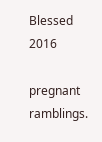Blessed 2016

pregnant ramblings.